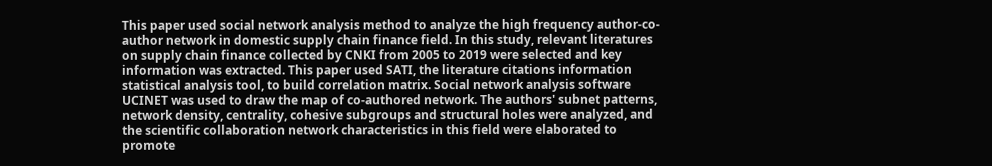This paper used social network analysis method to analyze the high frequency author-co-author network in domestic supply chain finance field. In this study, relevant literatures on supply chain finance collected by CNKI from 2005 to 2019 were selected and key information was extracted. This paper used SATI, the literature citations information statistical analysis tool, to build correlation matrix. Social network analysis software UCINET was used to draw the map of co-authored network. The authors' subnet patterns, network density, centrality, cohesive subgroups and structural holes were analyzed, and the scientific collaboration network characteristics in this field were elaborated to promote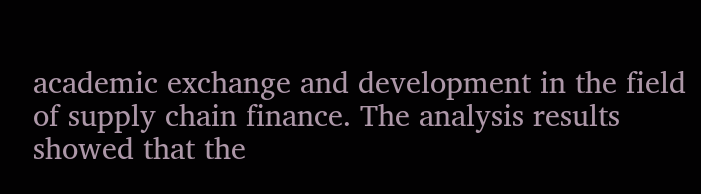academic exchange and development in the field of supply chain finance. The analysis results showed that the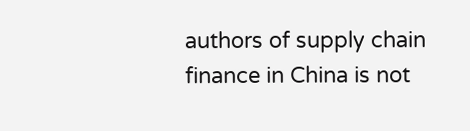authors of supply chain finance in China is not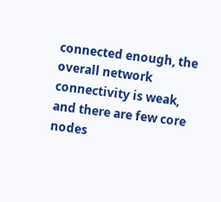connected enough, the overall network connectivity is weak, and there are few core nodes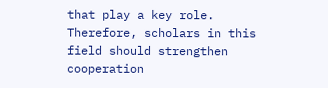that play a key role. Therefore, scholars in this field should strengthen cooperation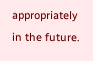appropriately in the future.